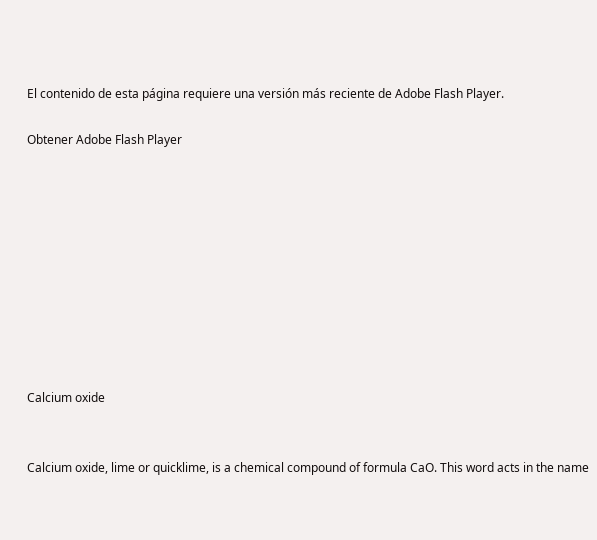El contenido de esta página requiere una versión más reciente de Adobe Flash Player.

Obtener Adobe Flash Player










Calcium oxide


Calcium oxide, lime or quicklime, is a chemical compound of formula CaO. This word acts in the name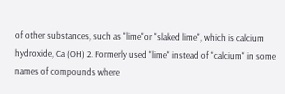of other substances, such as "lime"or "slaked lime", which is calcium hydroxide, Ca (OH) 2. Formerly used "lime" instead of "calcium" in some names of compounds where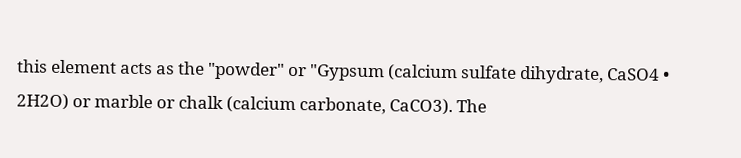this element acts as the "powder" or "Gypsum (calcium sulfate dihydrate, CaSO4 • 2H2O) or marble or chalk (calcium carbonate, CaCO3). The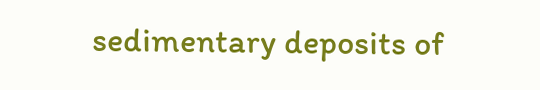sedimentary deposits of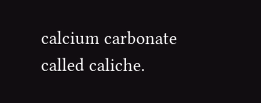calcium carbonate called caliche.